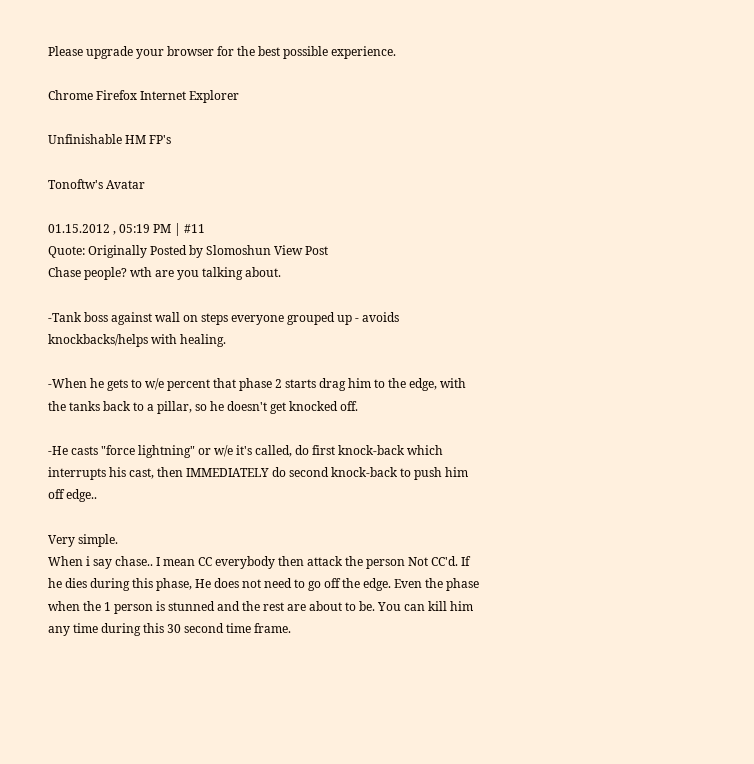Please upgrade your browser for the best possible experience.

Chrome Firefox Internet Explorer

Unfinishable HM FP's

Tonoftw's Avatar

01.15.2012 , 05:19 PM | #11
Quote: Originally Posted by Slomoshun View Post
Chase people? wth are you talking about.

-Tank boss against wall on steps everyone grouped up - avoids knockbacks/helps with healing.

-When he gets to w/e percent that phase 2 starts drag him to the edge, with the tanks back to a pillar, so he doesn't get knocked off.

-He casts "force lightning" or w/e it's called, do first knock-back which interrupts his cast, then IMMEDIATELY do second knock-back to push him off edge..

Very simple.
When i say chase.. I mean CC everybody then attack the person Not CC'd. If he dies during this phase, He does not need to go off the edge. Even the phase when the 1 person is stunned and the rest are about to be. You can kill him any time during this 30 second time frame.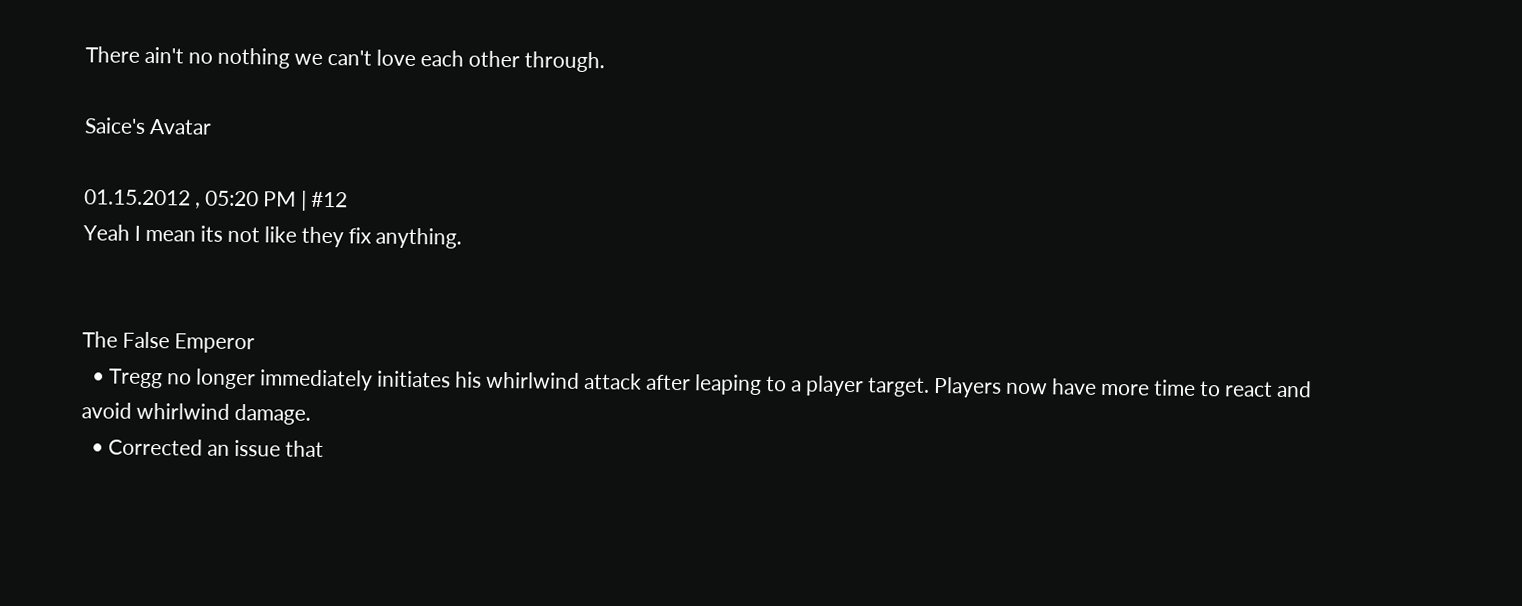There ain't no nothing we can't love each other through.

Saice's Avatar

01.15.2012 , 05:20 PM | #12
Yeah I mean its not like they fix anything.


The False Emperor
  • Tregg no longer immediately initiates his whirlwind attack after leaping to a player target. Players now have more time to react and avoid whirlwind damage.
  • Corrected an issue that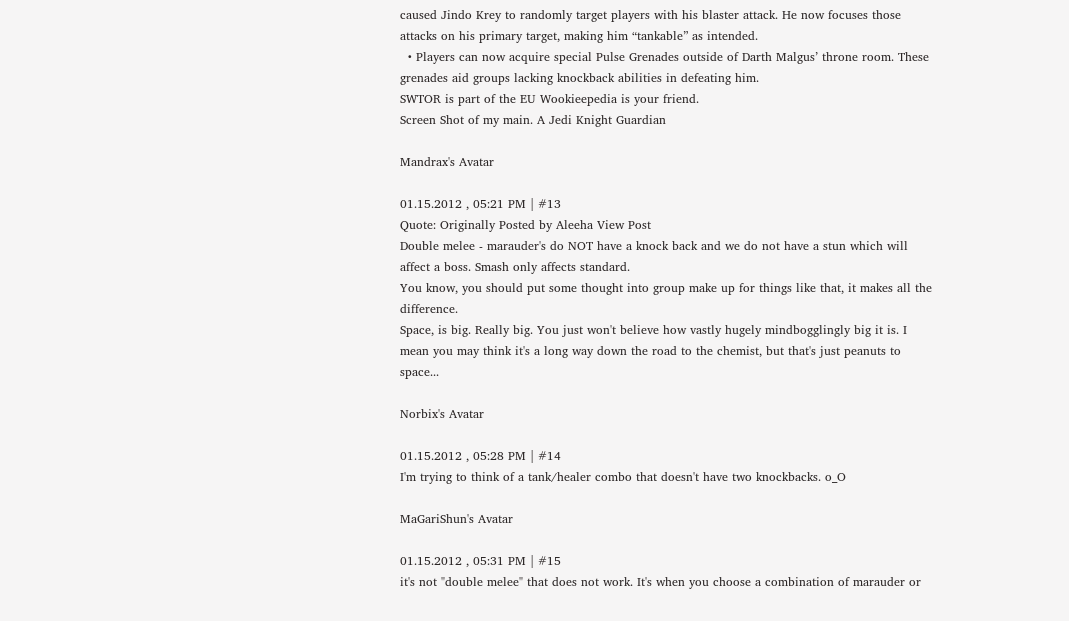caused Jindo Krey to randomly target players with his blaster attack. He now focuses those attacks on his primary target, making him “tankable” as intended.
  • Players can now acquire special Pulse Grenades outside of Darth Malgus’ throne room. These grenades aid groups lacking knockback abilities in defeating him.
SWTOR is part of the EU Wookieepedia is your friend.
Screen Shot of my main. A Jedi Knight Guardian

Mandrax's Avatar

01.15.2012 , 05:21 PM | #13
Quote: Originally Posted by Aleeha View Post
Double melee - marauder's do NOT have a knock back and we do not have a stun which will affect a boss. Smash only affects standard.
You know, you should put some thought into group make up for things like that, it makes all the difference.
Space, is big. Really big. You just won't believe how vastly hugely mindbogglingly big it is. I mean you may think it's a long way down the road to the chemist, but that's just peanuts to space...

Norbix's Avatar

01.15.2012 , 05:28 PM | #14
I'm trying to think of a tank/healer combo that doesn't have two knockbacks. o_O

MaGariShun's Avatar

01.15.2012 , 05:31 PM | #15
it's not "double melee" that does not work. It's when you choose a combination of marauder or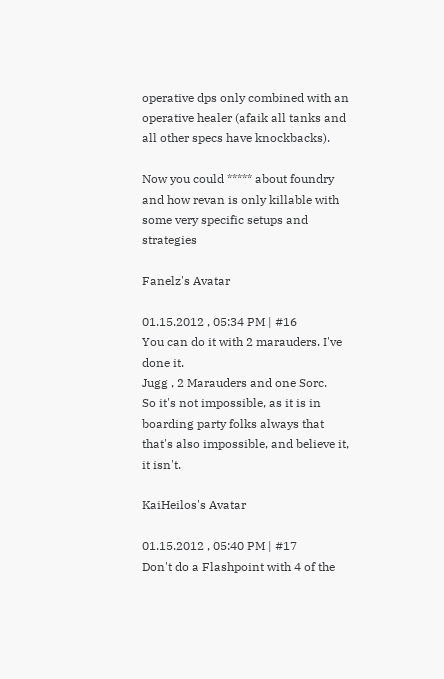operative dps only combined with an operative healer (afaik all tanks and all other specs have knockbacks).

Now you could ***** about foundry and how revan is only killable with some very specific setups and strategies

Fanelz's Avatar

01.15.2012 , 05:34 PM | #16
You can do it with 2 marauders. I've done it.
Jugg , 2 Marauders and one Sorc.
So it's not impossible, as it is in boarding party folks always that that's also impossible, and believe it, it isn't.

KaiHeilos's Avatar

01.15.2012 , 05:40 PM | #17
Don't do a Flashpoint with 4 of the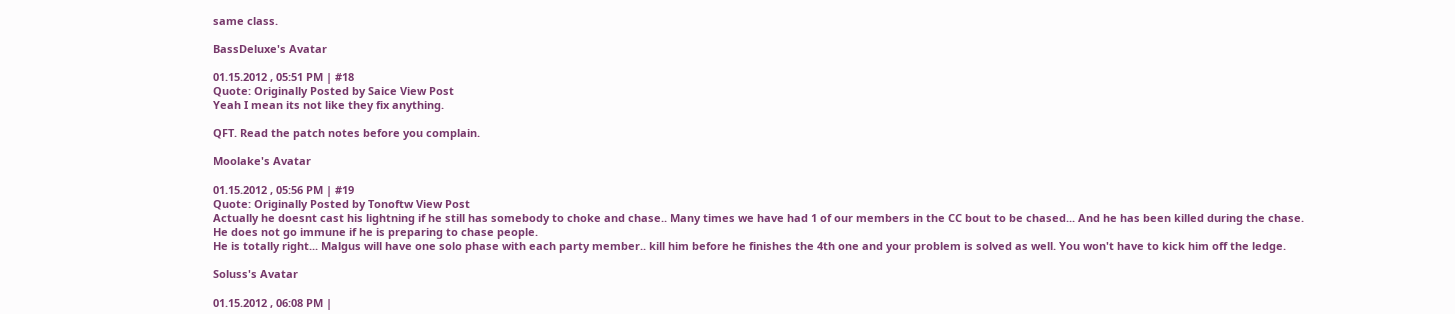same class.

BassDeluxe's Avatar

01.15.2012 , 05:51 PM | #18
Quote: Originally Posted by Saice View Post
Yeah I mean its not like they fix anything.

QFT. Read the patch notes before you complain.

Moolake's Avatar

01.15.2012 , 05:56 PM | #19
Quote: Originally Posted by Tonoftw View Post
Actually he doesnt cast his lightning if he still has somebody to choke and chase.. Many times we have had 1 of our members in the CC bout to be chased... And he has been killed during the chase. He does not go immune if he is preparing to chase people.
He is totally right... Malgus will have one solo phase with each party member.. kill him before he finishes the 4th one and your problem is solved as well. You won't have to kick him off the ledge.

Soluss's Avatar

01.15.2012 , 06:08 PM |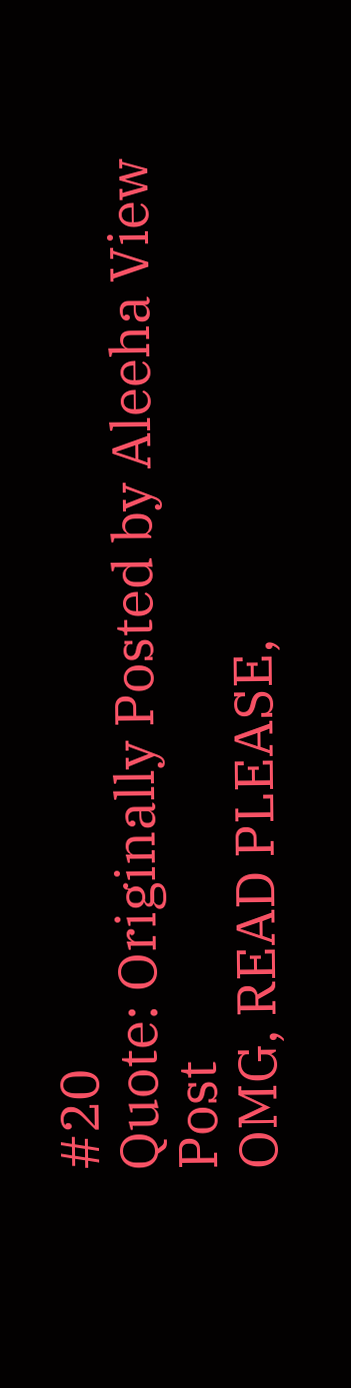#20
Quote: Originally Posted by Aleeha View Post
OMG, READ PLEASE,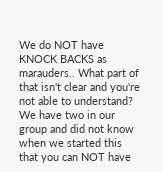We do NOT have KNOCK BACKS as marauders.. What part of that isn't clear and you're not able to understand? We have two in our group and did not know when we started this that you can NOT have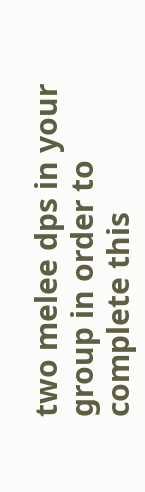two melee dps in your group in order to complete this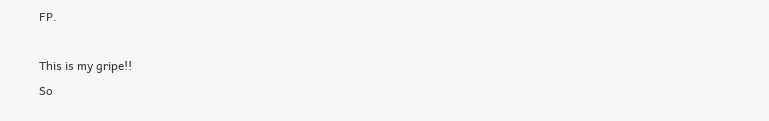FP.

This is my gripe!!
So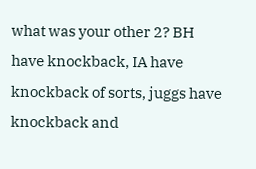what was your other 2? BH have knockback, IA have knockback of sorts, juggs have knockback and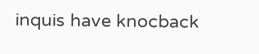inquis have knocback